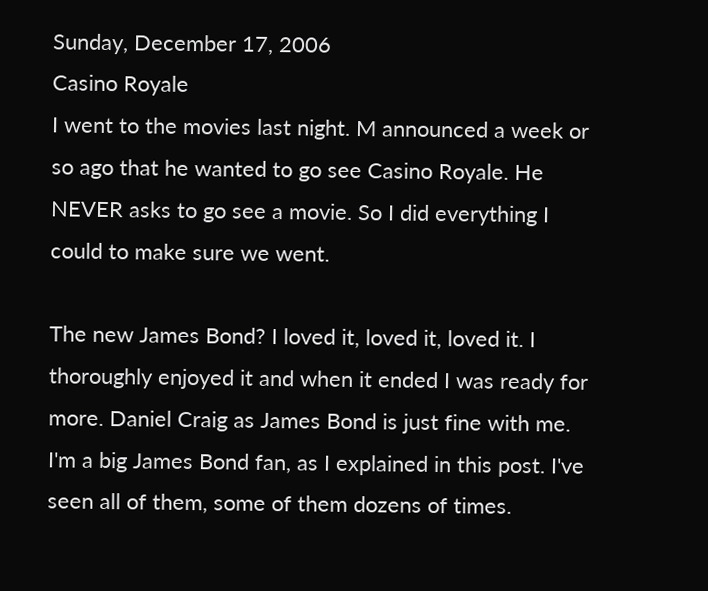Sunday, December 17, 2006
Casino Royale
I went to the movies last night. M announced a week or so ago that he wanted to go see Casino Royale. He NEVER asks to go see a movie. So I did everything I could to make sure we went.

The new James Bond? I loved it, loved it, loved it. I thoroughly enjoyed it and when it ended I was ready for more. Daniel Craig as James Bond is just fine with me. I'm a big James Bond fan, as I explained in this post. I've seen all of them, some of them dozens of times.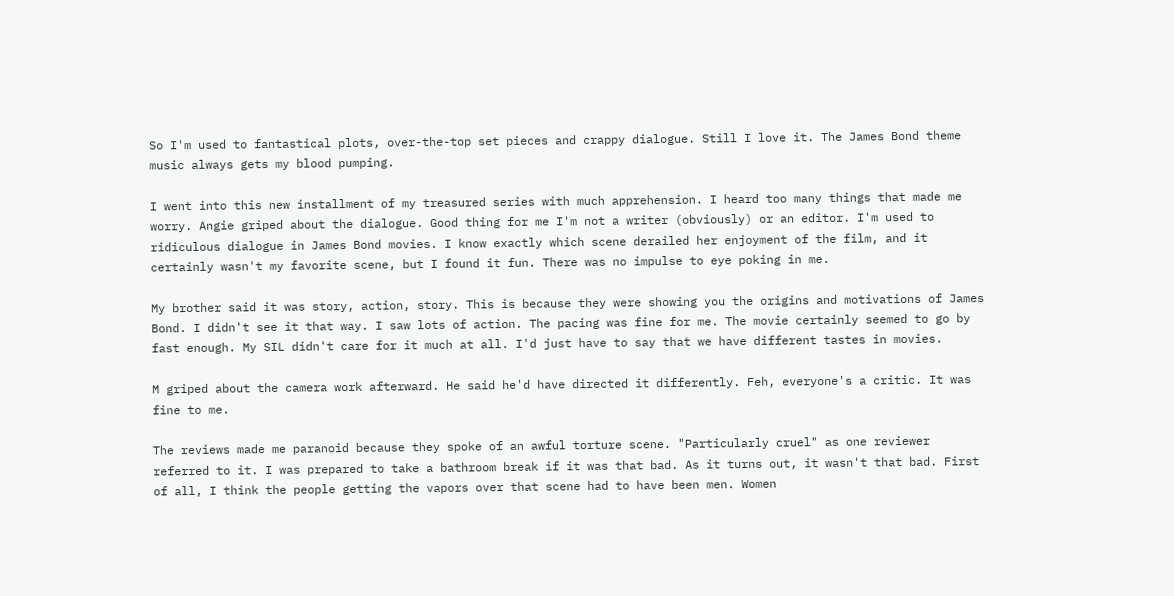So I'm used to fantastical plots, over-the-top set pieces and crappy dialogue. Still I love it. The James Bond theme music always gets my blood pumping.

I went into this new installment of my treasured series with much apprehension. I heard too many things that made me worry. Angie griped about the dialogue. Good thing for me I'm not a writer (obviously) or an editor. I'm used to ridiculous dialogue in James Bond movies. I know exactly which scene derailed her enjoyment of the film, and it certainly wasn't my favorite scene, but I found it fun. There was no impulse to eye poking in me.

My brother said it was story, action, story. This is because they were showing you the origins and motivations of James Bond. I didn't see it that way. I saw lots of action. The pacing was fine for me. The movie certainly seemed to go by fast enough. My SIL didn't care for it much at all. I'd just have to say that we have different tastes in movies.

M griped about the camera work afterward. He said he'd have directed it differently. Feh, everyone's a critic. It was fine to me.

The reviews made me paranoid because they spoke of an awful torture scene. "Particularly cruel" as one reviewer referred to it. I was prepared to take a bathroom break if it was that bad. As it turns out, it wasn't that bad. First of all, I think the people getting the vapors over that scene had to have been men. Women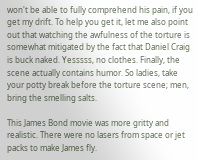won't be able to fully comprehend his pain, if you get my drift. To help you get it, let me also point out that watching the awfulness of the torture is somewhat mitigated by the fact that Daniel Craig is buck naked. Yesssss, no clothes. Finally, the scene actually contains humor. So ladies, take your potty break before the torture scene; men, bring the smelling salts.

This James Bond movie was more gritty and realistic. There were no lasers from space or jet packs to make James fly.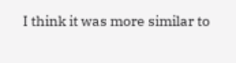I think it was more similar to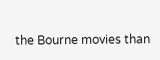the Bourne movies than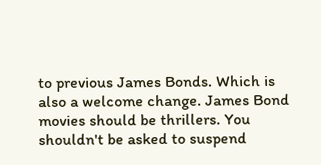to previous James Bonds. Which is also a welcome change. James Bond movies should be thrillers. You shouldn't be asked to suspend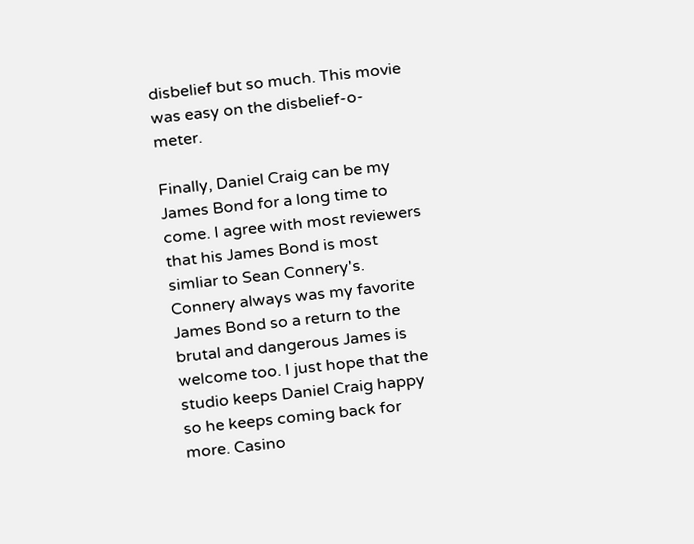disbelief but so much. This movie was easy on the disbelief-o-meter.

Finally, Daniel Craig can be my James Bond for a long time to come. I agree with most reviewers that his James Bond is most simliar to Sean Connery's. Connery always was my favorite James Bond so a return to the brutal and dangerous James is welcome too. I just hope that the studio keeps Daniel Craig happy so he keeps coming back for more. Casino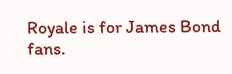Royale is for James Bond fans.